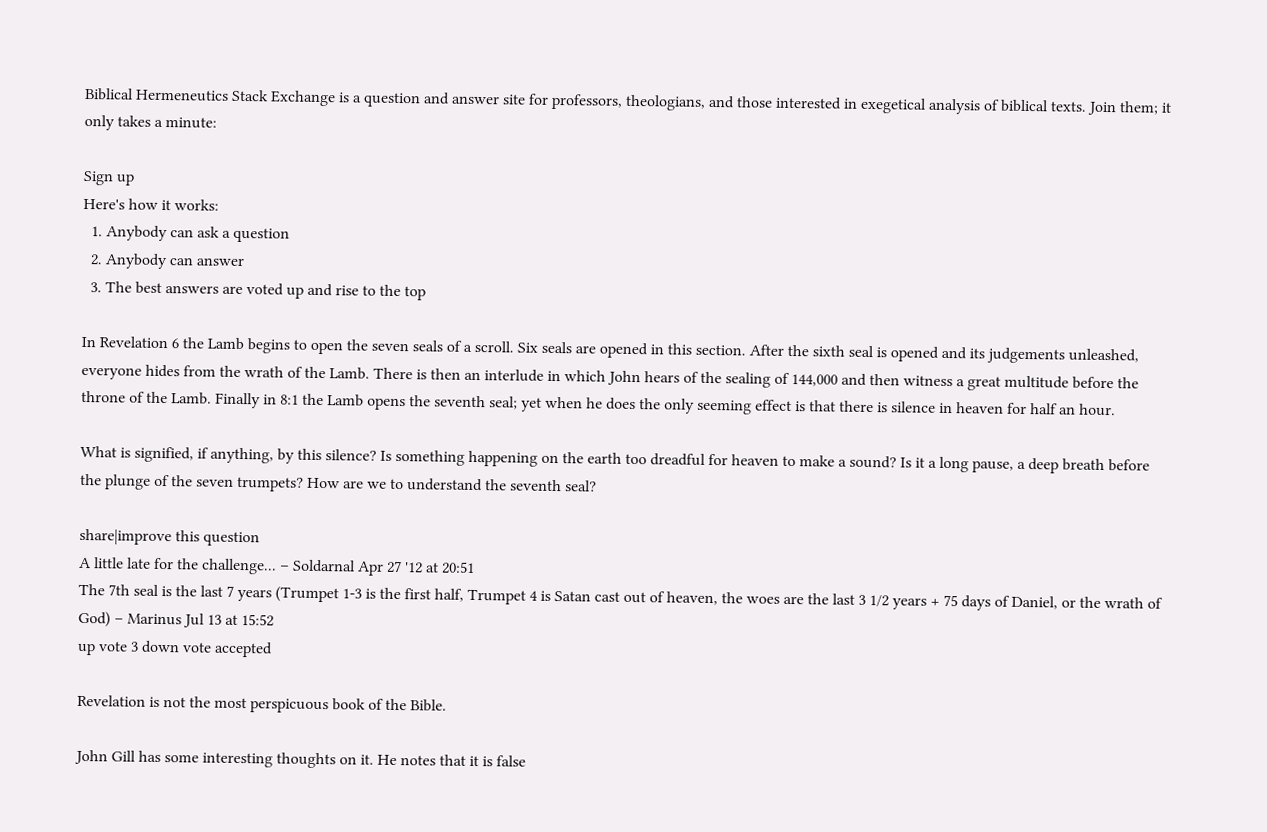Biblical Hermeneutics Stack Exchange is a question and answer site for professors, theologians, and those interested in exegetical analysis of biblical texts. Join them; it only takes a minute:

Sign up
Here's how it works:
  1. Anybody can ask a question
  2. Anybody can answer
  3. The best answers are voted up and rise to the top

In Revelation 6 the Lamb begins to open the seven seals of a scroll. Six seals are opened in this section. After the sixth seal is opened and its judgements unleashed, everyone hides from the wrath of the Lamb. There is then an interlude in which John hears of the sealing of 144,000 and then witness a great multitude before the throne of the Lamb. Finally in 8:1 the Lamb opens the seventh seal; yet when he does the only seeming effect is that there is silence in heaven for half an hour.

What is signified, if anything, by this silence? Is something happening on the earth too dreadful for heaven to make a sound? Is it a long pause, a deep breath before the plunge of the seven trumpets? How are we to understand the seventh seal?

share|improve this question
A little late for the challenge... – Soldarnal Apr 27 '12 at 20:51
The 7th seal is the last 7 years (Trumpet 1-3 is the first half, Trumpet 4 is Satan cast out of heaven, the woes are the last 3 1/2 years + 75 days of Daniel, or the wrath of God) – Marinus Jul 13 at 15:52
up vote 3 down vote accepted

Revelation is not the most perspicuous book of the Bible.

John Gill has some interesting thoughts on it. He notes that it is false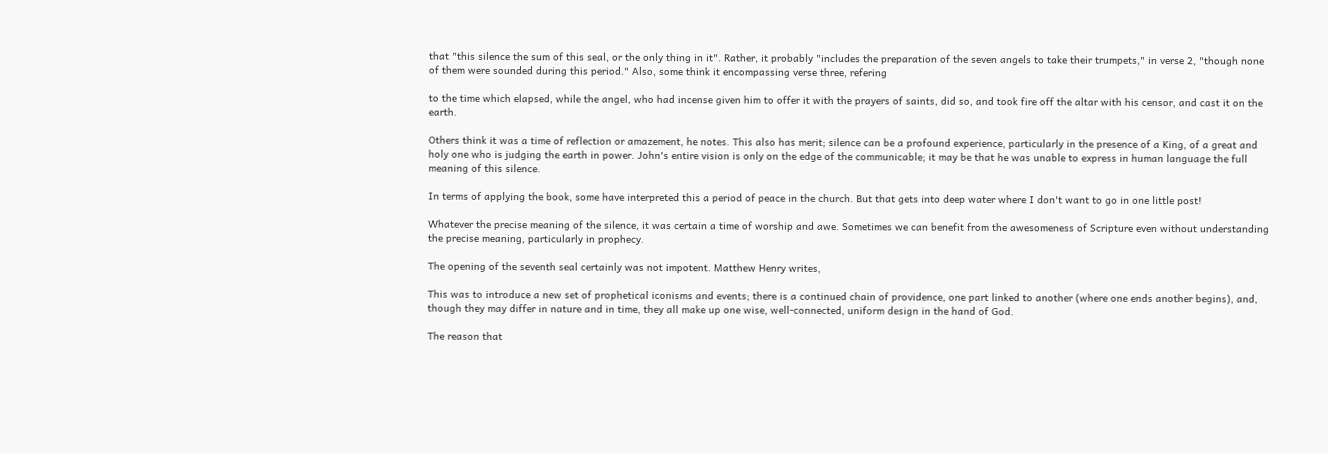that "this silence the sum of this seal, or the only thing in it". Rather, it probably "includes the preparation of the seven angels to take their trumpets," in verse 2, "though none of them were sounded during this period." Also, some think it encompassing verse three, refering

to the time which elapsed, while the angel, who had incense given him to offer it with the prayers of saints, did so, and took fire off the altar with his censor, and cast it on the earth.

Others think it was a time of reflection or amazement, he notes. This also has merit; silence can be a profound experience, particularly in the presence of a King, of a great and holy one who is judging the earth in power. John's entire vision is only on the edge of the communicable; it may be that he was unable to express in human language the full meaning of this silence.

In terms of applying the book, some have interpreted this a period of peace in the church. But that gets into deep water where I don't want to go in one little post!

Whatever the precise meaning of the silence, it was certain a time of worship and awe. Sometimes we can benefit from the awesomeness of Scripture even without understanding the precise meaning, particularly in prophecy.

The opening of the seventh seal certainly was not impotent. Matthew Henry writes,

This was to introduce a new set of prophetical iconisms and events; there is a continued chain of providence, one part linked to another (where one ends another begins), and, though they may differ in nature and in time, they all make up one wise, well-connected, uniform design in the hand of God.

The reason that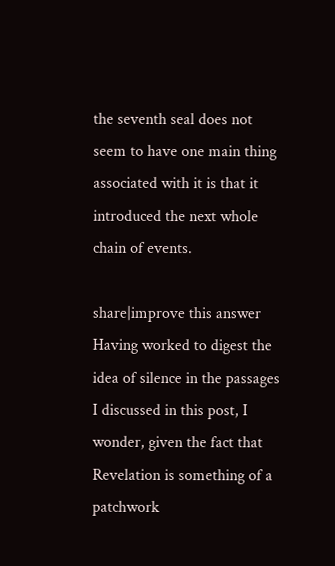the seventh seal does not seem to have one main thing associated with it is that it introduced the next whole chain of events.

share|improve this answer
Having worked to digest the idea of silence in the passages I discussed in this post, I wonder, given the fact that Revelation is something of a patchwork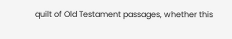quilt of Old Testament passages, whether this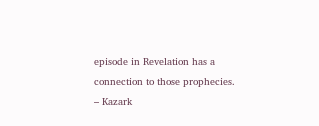episode in Revelation has a connection to those prophecies. – Kazark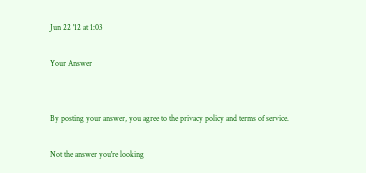Jun 22 '12 at 1:03

Your Answer


By posting your answer, you agree to the privacy policy and terms of service.

Not the answer you're looking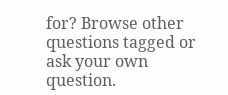for? Browse other questions tagged or ask your own question.